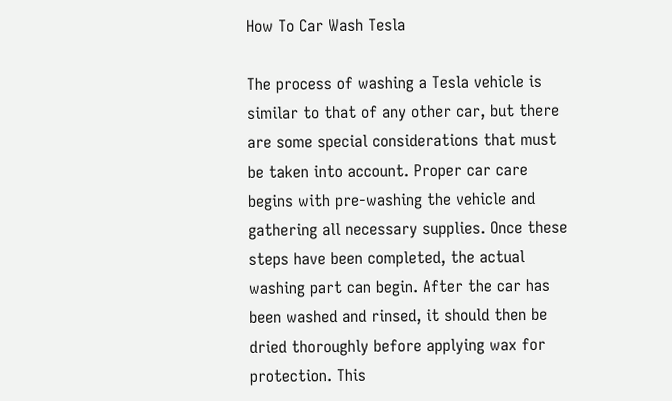How To Car Wash Tesla

The process of washing a Tesla vehicle is similar to that of any other car, but there are some special considerations that must be taken into account. Proper car care begins with pre-washing the vehicle and gathering all necessary supplies. Once these steps have been completed, the actual washing part can begin. After the car has been washed and rinsed, it should then be dried thoroughly before applying wax for protection. This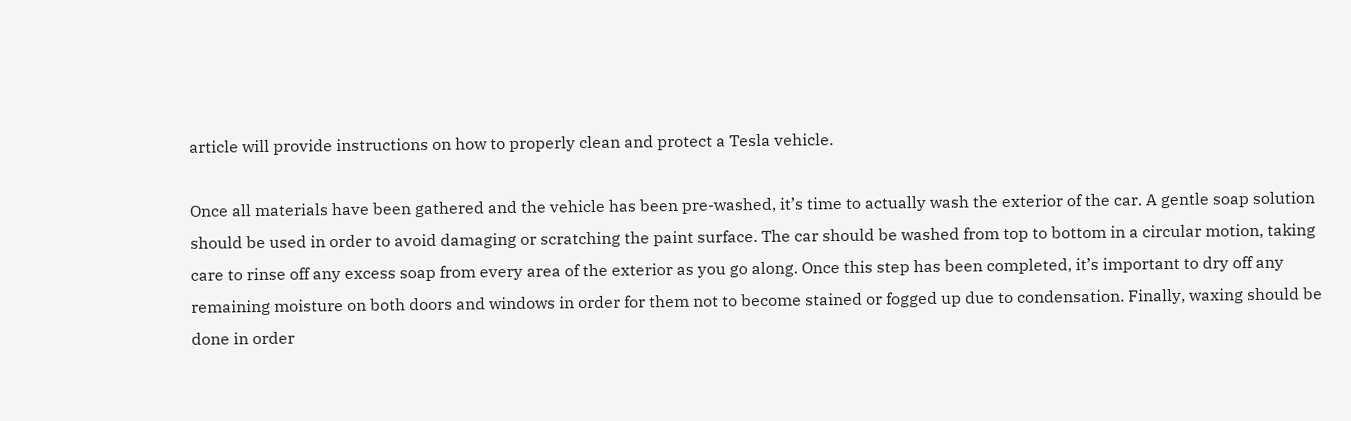article will provide instructions on how to properly clean and protect a Tesla vehicle.

Once all materials have been gathered and the vehicle has been pre-washed, it’s time to actually wash the exterior of the car. A gentle soap solution should be used in order to avoid damaging or scratching the paint surface. The car should be washed from top to bottom in a circular motion, taking care to rinse off any excess soap from every area of the exterior as you go along. Once this step has been completed, it’s important to dry off any remaining moisture on both doors and windows in order for them not to become stained or fogged up due to condensation. Finally, waxing should be done in order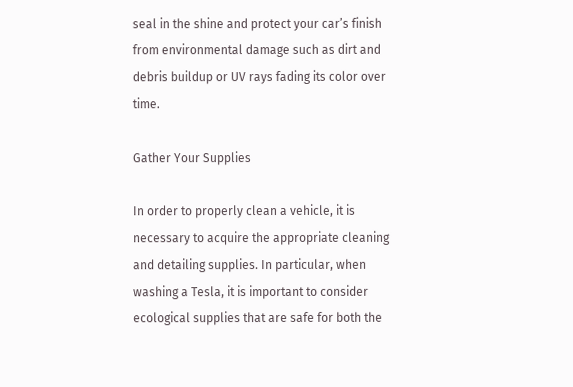seal in the shine and protect your car’s finish from environmental damage such as dirt and debris buildup or UV rays fading its color over time.

Gather Your Supplies

In order to properly clean a vehicle, it is necessary to acquire the appropriate cleaning and detailing supplies. In particular, when washing a Tesla, it is important to consider ecological supplies that are safe for both the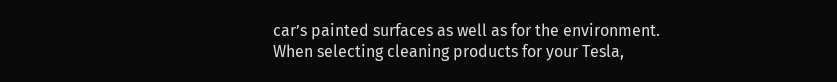car’s painted surfaces as well as for the environment. When selecting cleaning products for your Tesla,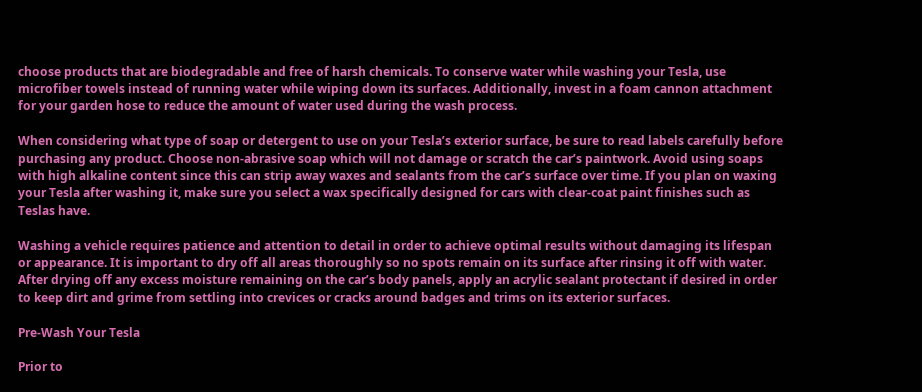choose products that are biodegradable and free of harsh chemicals. To conserve water while washing your Tesla, use microfiber towels instead of running water while wiping down its surfaces. Additionally, invest in a foam cannon attachment for your garden hose to reduce the amount of water used during the wash process.

When considering what type of soap or detergent to use on your Tesla’s exterior surface, be sure to read labels carefully before purchasing any product. Choose non-abrasive soap which will not damage or scratch the car’s paintwork. Avoid using soaps with high alkaline content since this can strip away waxes and sealants from the car’s surface over time. If you plan on waxing your Tesla after washing it, make sure you select a wax specifically designed for cars with clear-coat paint finishes such as Teslas have.

Washing a vehicle requires patience and attention to detail in order to achieve optimal results without damaging its lifespan or appearance. It is important to dry off all areas thoroughly so no spots remain on its surface after rinsing it off with water. After drying off any excess moisture remaining on the car’s body panels, apply an acrylic sealant protectant if desired in order to keep dirt and grime from settling into crevices or cracks around badges and trims on its exterior surfaces.

Pre-Wash Your Tesla

Prior to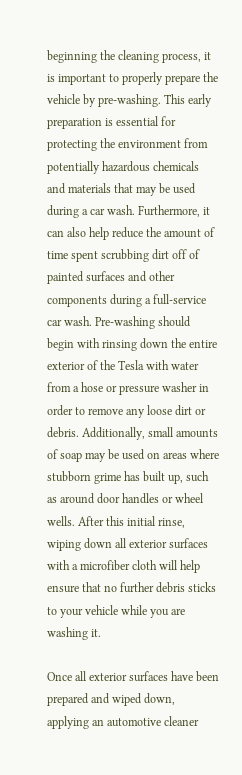beginning the cleaning process, it is important to properly prepare the vehicle by pre-washing. This early preparation is essential for protecting the environment from potentially hazardous chemicals and materials that may be used during a car wash. Furthermore, it can also help reduce the amount of time spent scrubbing dirt off of painted surfaces and other components during a full-service car wash. Pre-washing should begin with rinsing down the entire exterior of the Tesla with water from a hose or pressure washer in order to remove any loose dirt or debris. Additionally, small amounts of soap may be used on areas where stubborn grime has built up, such as around door handles or wheel wells. After this initial rinse, wiping down all exterior surfaces with a microfiber cloth will help ensure that no further debris sticks to your vehicle while you are washing it.

Once all exterior surfaces have been prepared and wiped down, applying an automotive cleaner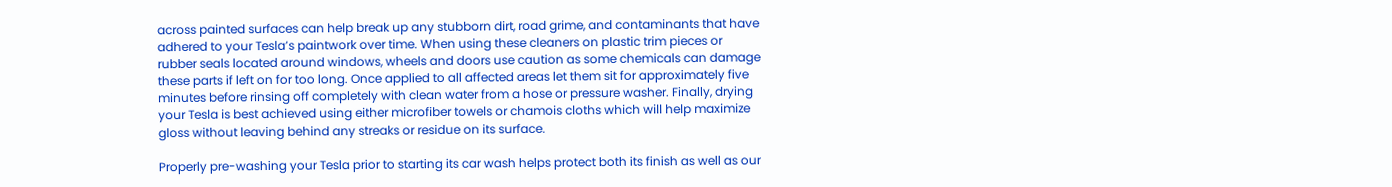across painted surfaces can help break up any stubborn dirt, road grime, and contaminants that have adhered to your Tesla’s paintwork over time. When using these cleaners on plastic trim pieces or rubber seals located around windows, wheels and doors use caution as some chemicals can damage these parts if left on for too long. Once applied to all affected areas let them sit for approximately five minutes before rinsing off completely with clean water from a hose or pressure washer. Finally, drying your Tesla is best achieved using either microfiber towels or chamois cloths which will help maximize gloss without leaving behind any streaks or residue on its surface.

Properly pre-washing your Tesla prior to starting its car wash helps protect both its finish as well as our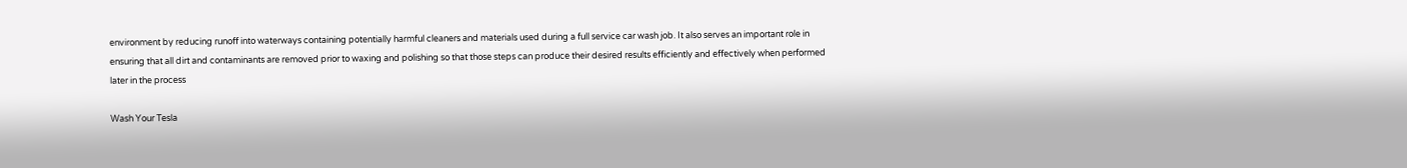environment by reducing runoff into waterways containing potentially harmful cleaners and materials used during a full service car wash job. It also serves an important role in ensuring that all dirt and contaminants are removed prior to waxing and polishing so that those steps can produce their desired results efficiently and effectively when performed later in the process

Wash Your Tesla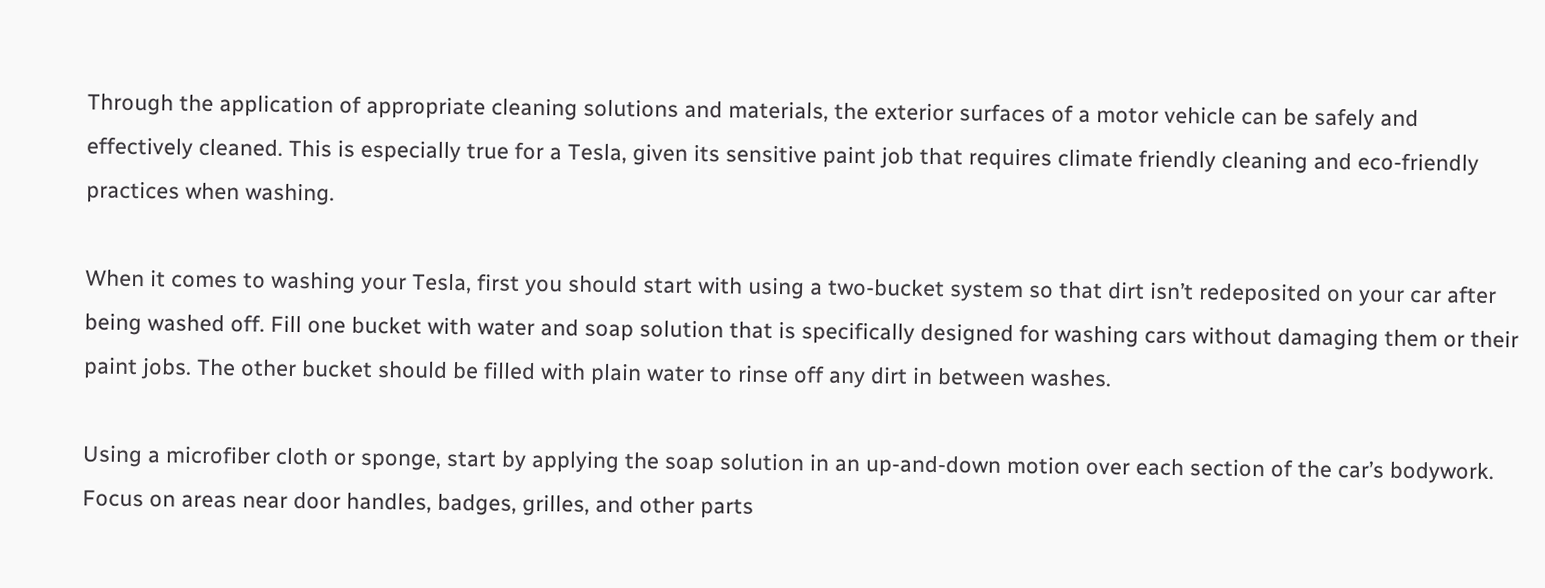Through the application of appropriate cleaning solutions and materials, the exterior surfaces of a motor vehicle can be safely and effectively cleaned. This is especially true for a Tesla, given its sensitive paint job that requires climate friendly cleaning and eco-friendly practices when washing.

When it comes to washing your Tesla, first you should start with using a two-bucket system so that dirt isn’t redeposited on your car after being washed off. Fill one bucket with water and soap solution that is specifically designed for washing cars without damaging them or their paint jobs. The other bucket should be filled with plain water to rinse off any dirt in between washes.

Using a microfiber cloth or sponge, start by applying the soap solution in an up-and-down motion over each section of the car’s bodywork. Focus on areas near door handles, badges, grilles, and other parts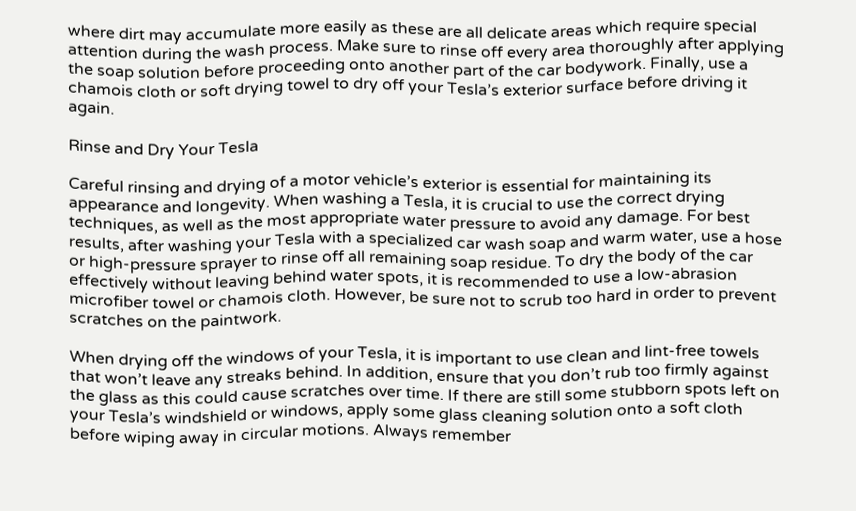where dirt may accumulate more easily as these are all delicate areas which require special attention during the wash process. Make sure to rinse off every area thoroughly after applying the soap solution before proceeding onto another part of the car bodywork. Finally, use a chamois cloth or soft drying towel to dry off your Tesla’s exterior surface before driving it again.

Rinse and Dry Your Tesla

Careful rinsing and drying of a motor vehicle’s exterior is essential for maintaining its appearance and longevity. When washing a Tesla, it is crucial to use the correct drying techniques, as well as the most appropriate water pressure to avoid any damage. For best results, after washing your Tesla with a specialized car wash soap and warm water, use a hose or high-pressure sprayer to rinse off all remaining soap residue. To dry the body of the car effectively without leaving behind water spots, it is recommended to use a low-abrasion microfiber towel or chamois cloth. However, be sure not to scrub too hard in order to prevent scratches on the paintwork.

When drying off the windows of your Tesla, it is important to use clean and lint-free towels that won’t leave any streaks behind. In addition, ensure that you don’t rub too firmly against the glass as this could cause scratches over time. If there are still some stubborn spots left on your Tesla’s windshield or windows, apply some glass cleaning solution onto a soft cloth before wiping away in circular motions. Always remember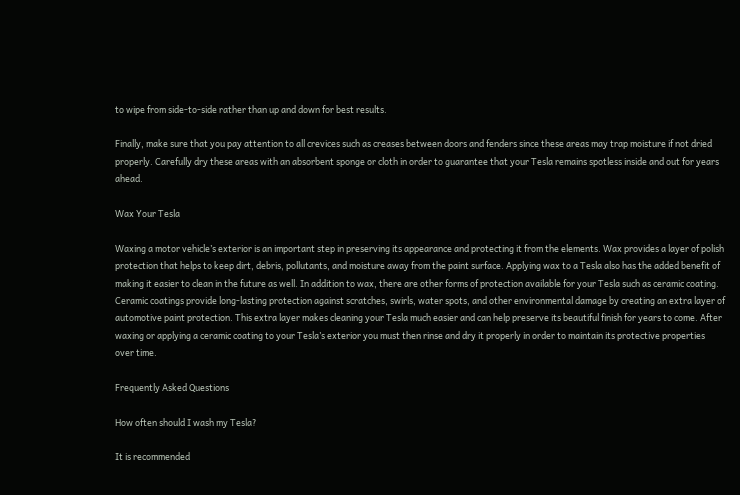to wipe from side-to-side rather than up and down for best results.

Finally, make sure that you pay attention to all crevices such as creases between doors and fenders since these areas may trap moisture if not dried properly. Carefully dry these areas with an absorbent sponge or cloth in order to guarantee that your Tesla remains spotless inside and out for years ahead.

Wax Your Tesla

Waxing a motor vehicle’s exterior is an important step in preserving its appearance and protecting it from the elements. Wax provides a layer of polish protection that helps to keep dirt, debris, pollutants, and moisture away from the paint surface. Applying wax to a Tesla also has the added benefit of making it easier to clean in the future as well. In addition to wax, there are other forms of protection available for your Tesla such as ceramic coating. Ceramic coatings provide long-lasting protection against scratches, swirls, water spots, and other environmental damage by creating an extra layer of automotive paint protection. This extra layer makes cleaning your Tesla much easier and can help preserve its beautiful finish for years to come. After waxing or applying a ceramic coating to your Tesla’s exterior you must then rinse and dry it properly in order to maintain its protective properties over time.

Frequently Asked Questions

How often should I wash my Tesla?

It is recommended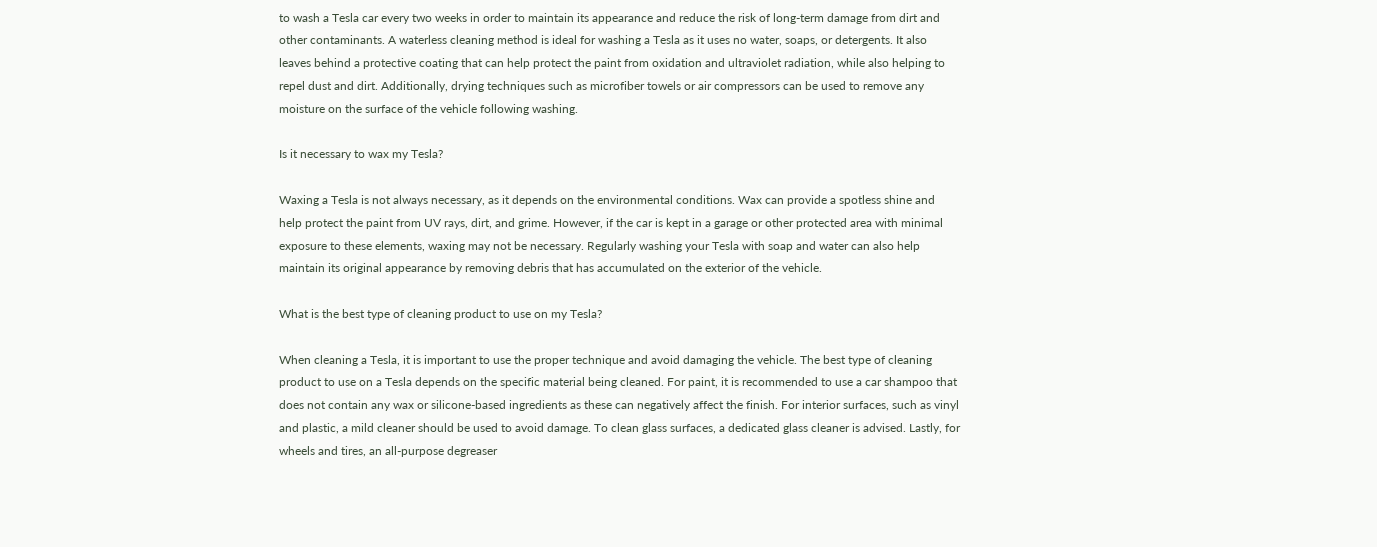to wash a Tesla car every two weeks in order to maintain its appearance and reduce the risk of long-term damage from dirt and other contaminants. A waterless cleaning method is ideal for washing a Tesla as it uses no water, soaps, or detergents. It also leaves behind a protective coating that can help protect the paint from oxidation and ultraviolet radiation, while also helping to repel dust and dirt. Additionally, drying techniques such as microfiber towels or air compressors can be used to remove any moisture on the surface of the vehicle following washing.

Is it necessary to wax my Tesla?

Waxing a Tesla is not always necessary, as it depends on the environmental conditions. Wax can provide a spotless shine and help protect the paint from UV rays, dirt, and grime. However, if the car is kept in a garage or other protected area with minimal exposure to these elements, waxing may not be necessary. Regularly washing your Tesla with soap and water can also help maintain its original appearance by removing debris that has accumulated on the exterior of the vehicle.

What is the best type of cleaning product to use on my Tesla?

When cleaning a Tesla, it is important to use the proper technique and avoid damaging the vehicle. The best type of cleaning product to use on a Tesla depends on the specific material being cleaned. For paint, it is recommended to use a car shampoo that does not contain any wax or silicone-based ingredients as these can negatively affect the finish. For interior surfaces, such as vinyl and plastic, a mild cleaner should be used to avoid damage. To clean glass surfaces, a dedicated glass cleaner is advised. Lastly, for wheels and tires, an all-purpose degreaser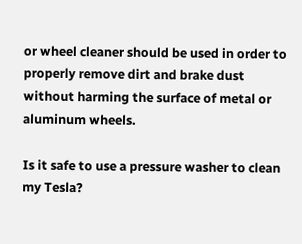or wheel cleaner should be used in order to properly remove dirt and brake dust without harming the surface of metal or aluminum wheels.

Is it safe to use a pressure washer to clean my Tesla?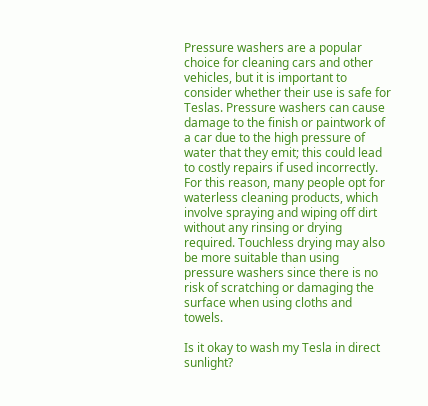Pressure washers are a popular choice for cleaning cars and other vehicles, but it is important to consider whether their use is safe for Teslas. Pressure washers can cause damage to the finish or paintwork of a car due to the high pressure of water that they emit; this could lead to costly repairs if used incorrectly. For this reason, many people opt for waterless cleaning products, which involve spraying and wiping off dirt without any rinsing or drying required. Touchless drying may also be more suitable than using pressure washers since there is no risk of scratching or damaging the surface when using cloths and towels.

Is it okay to wash my Tesla in direct sunlight?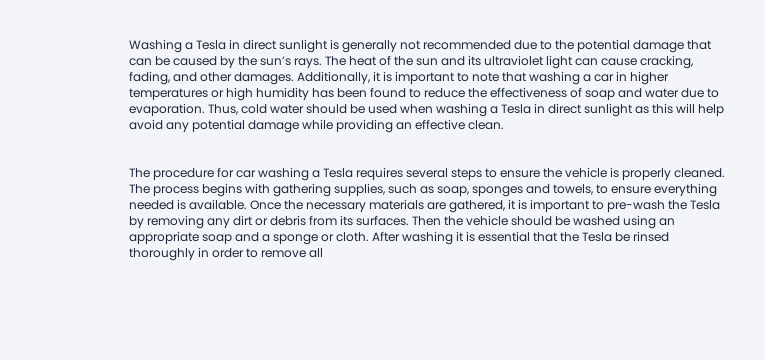Washing a Tesla in direct sunlight is generally not recommended due to the potential damage that can be caused by the sun’s rays. The heat of the sun and its ultraviolet light can cause cracking, fading, and other damages. Additionally, it is important to note that washing a car in higher temperatures or high humidity has been found to reduce the effectiveness of soap and water due to evaporation. Thus, cold water should be used when washing a Tesla in direct sunlight as this will help avoid any potential damage while providing an effective clean.


The procedure for car washing a Tesla requires several steps to ensure the vehicle is properly cleaned. The process begins with gathering supplies, such as soap, sponges and towels, to ensure everything needed is available. Once the necessary materials are gathered, it is important to pre-wash the Tesla by removing any dirt or debris from its surfaces. Then the vehicle should be washed using an appropriate soap and a sponge or cloth. After washing it is essential that the Tesla be rinsed thoroughly in order to remove all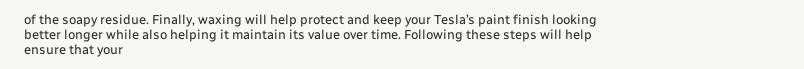of the soapy residue. Finally, waxing will help protect and keep your Tesla’s paint finish looking better longer while also helping it maintain its value over time. Following these steps will help ensure that your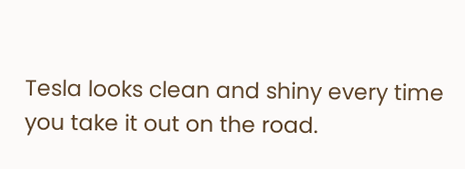Tesla looks clean and shiny every time you take it out on the road.